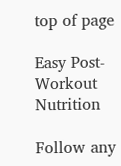top of page

Easy Post-Workout Nutrition

Follow any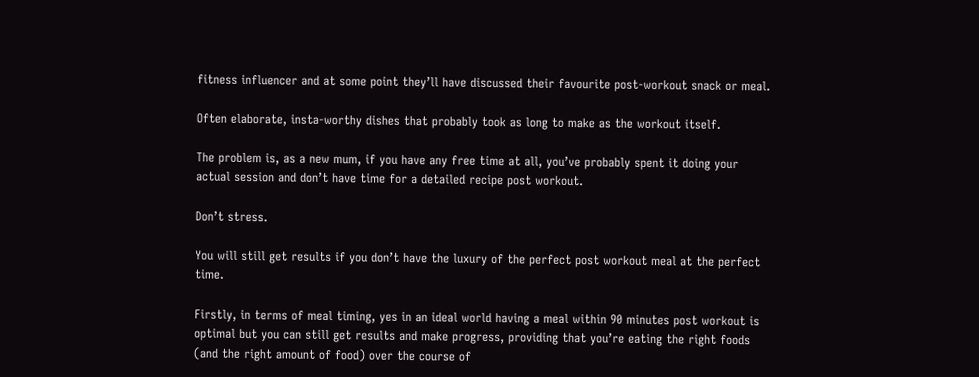fitness influencer and at some point they’ll have discussed their favourite post-workout snack or meal.

Often elaborate, insta-worthy dishes that probably took as long to make as the workout itself.

The problem is, as a new mum, if you have any free time at all, you’ve probably spent it doing your actual session and don’t have time for a detailed recipe post workout.

Don’t stress.

You will still get results if you don’t have the luxury of the perfect post workout meal at the perfect time.

Firstly, in terms of meal timing, yes in an ideal world having a meal within 90 minutes post workout is optimal but you can still get results and make progress, providing that you’re eating the right foods (and the right amount of food) over the course of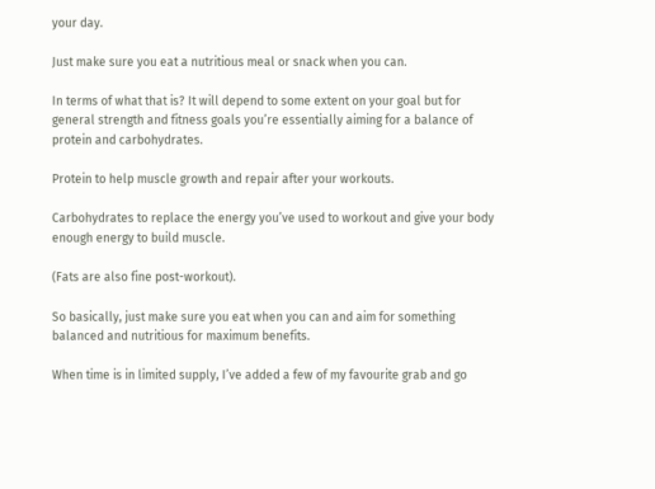your day.

Just make sure you eat a nutritious meal or snack when you can.

In terms of what that is? It will depend to some extent on your goal but for general strength and fitness goals you’re essentially aiming for a balance of protein and carbohydrates.

Protein to help muscle growth and repair after your workouts.

Carbohydrates to replace the energy you’ve used to workout and give your body enough energy to build muscle.

(Fats are also fine post-workout).

So basically, just make sure you eat when you can and aim for something balanced and nutritious for maximum benefits.

When time is in limited supply, I’ve added a few of my favourite grab and go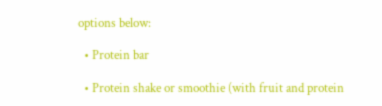options below:

  • Protein bar

  • Protein shake or smoothie (with fruit and protein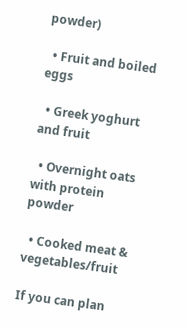powder)

  • Fruit and boiled eggs

  • Greek yoghurt and fruit

  • Overnight oats with protein powder

  • Cooked meat & vegetables/fruit

If you can plan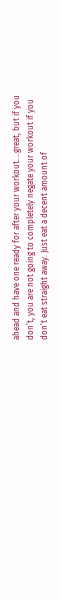ahead and have one ready for after your workout....great, but if you don’t, you are not going to completely negate your workout if you don’t eat straight away. Just eat a decent amount of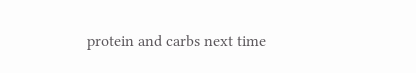protein and carbs next time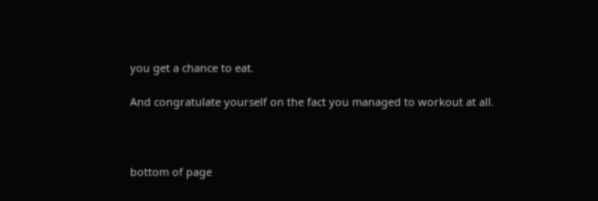you get a chance to eat.

And congratulate yourself on the fact you managed to workout at all.



bottom of page